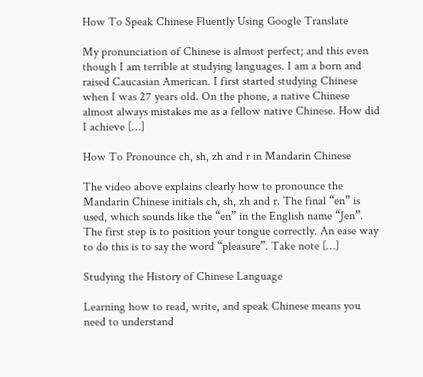How To Speak Chinese Fluently Using Google Translate

My pronunciation of Chinese is almost perfect; and this even though I am terrible at studying languages. I am a born and raised Caucasian American. I first started studying Chinese when I was 27 years old. On the phone, a native Chinese almost always mistakes me as a fellow native Chinese. How did I achieve […]

How To Pronounce ch, sh, zh and r in Mandarin Chinese

The video above explains clearly how to pronounce the Mandarin Chinese initials ch, sh, zh and r. The final “en” is used, which sounds like the “en” in the English name “Jen”. The first step is to position your tongue correctly. An ease way to do this is to say the word “pleasure”. Take note […]

Studying the History of Chinese Language

Learning how to read, write, and speak Chinese means you need to understand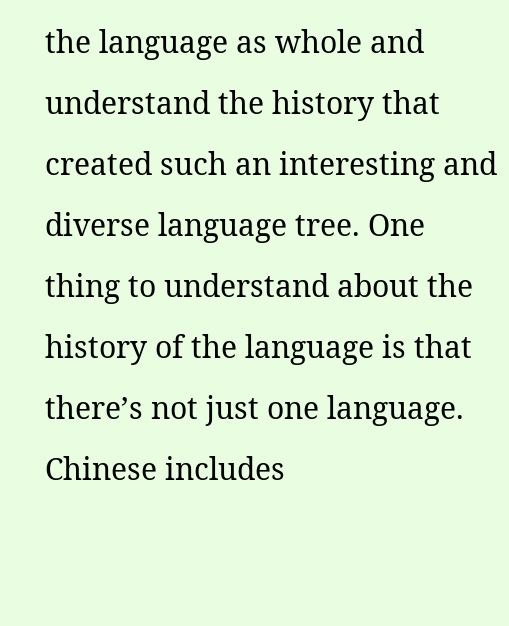the language as whole and understand the history that created such an interesting and diverse language tree. One thing to understand about the history of the language is that there’s not just one language. Chinese includes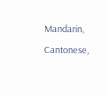Mandarin, Cantonese,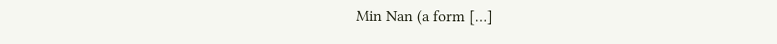Min Nan (a form […]